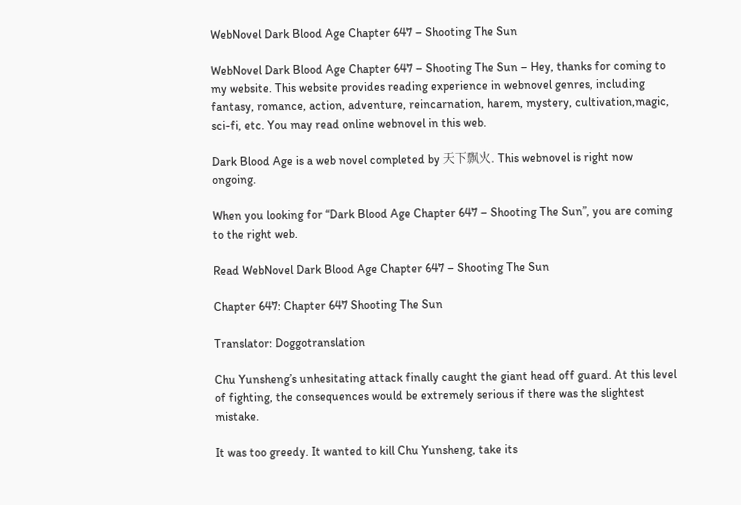WebNovel Dark Blood Age Chapter 647 – Shooting The Sun

WebNovel Dark Blood Age Chapter 647 – Shooting The Sun – Hey, thanks for coming to my website. This website provides reading experience in webnovel genres, including fantasy, romance, action, adventure, reincarnation, harem, mystery, cultivation,magic, sci-fi, etc. You may read online webnovel in this web.

Dark Blood Age is a web novel completed by 天下飘火. This webnovel is right now ongoing.

When you looking for “Dark Blood Age Chapter 647 – Shooting The Sun”, you are coming to the right web.

Read WebNovel Dark Blood Age Chapter 647 – Shooting The Sun

Chapter 647: Chapter 647 Shooting The Sun

Translator: Doggotranslation

Chu Yunsheng’s unhesitating attack finally caught the giant head off guard. At this level of fighting, the consequences would be extremely serious if there was the slightest mistake.

It was too greedy. It wanted to kill Chu Yunsheng, take its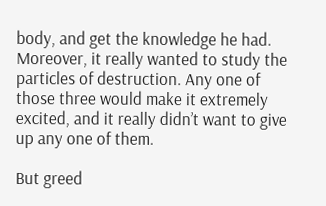body, and get the knowledge he had. Moreover, it really wanted to study the particles of destruction. Any one of those three would make it extremely excited, and it really didn’t want to give up any one of them.

But greed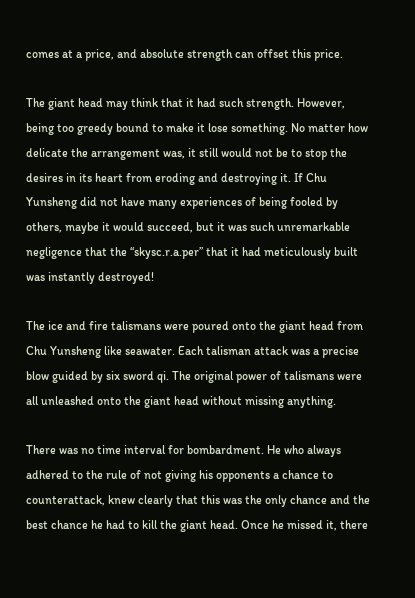comes at a price, and absolute strength can offset this price.

The giant head may think that it had such strength. However, being too greedy bound to make it lose something. No matter how delicate the arrangement was, it still would not be to stop the desires in its heart from eroding and destroying it. If Chu Yunsheng did not have many experiences of being fooled by others, maybe it would succeed, but it was such unremarkable negligence that the “skysc.r.a.per” that it had meticulously built was instantly destroyed!

The ice and fire talismans were poured onto the giant head from Chu Yunsheng like seawater. Each talisman attack was a precise blow guided by six sword qi. The original power of talismans were all unleashed onto the giant head without missing anything.

There was no time interval for bombardment. He who always adhered to the rule of not giving his opponents a chance to counterattack, knew clearly that this was the only chance and the best chance he had to kill the giant head. Once he missed it, there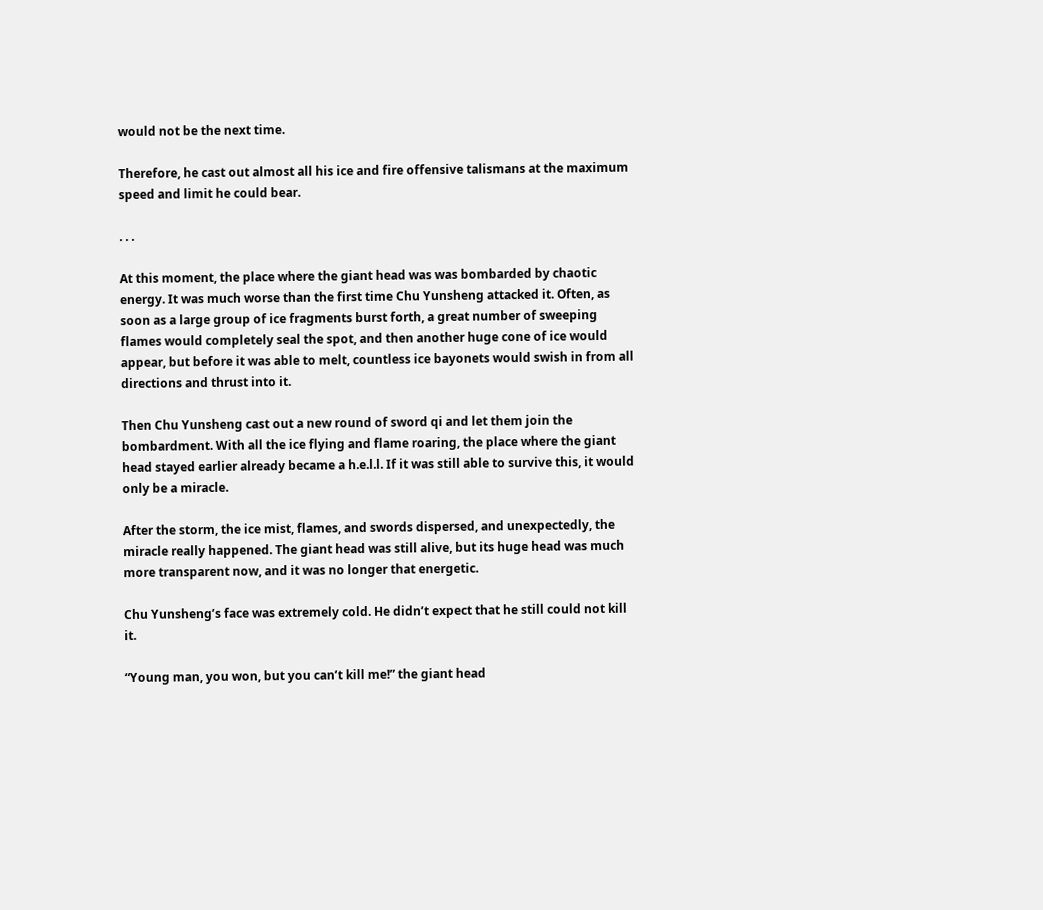would not be the next time.

Therefore, he cast out almost all his ice and fire offensive talismans at the maximum speed and limit he could bear.

. . .

At this moment, the place where the giant head was was bombarded by chaotic energy. It was much worse than the first time Chu Yunsheng attacked it. Often, as soon as a large group of ice fragments burst forth, a great number of sweeping flames would completely seal the spot, and then another huge cone of ice would appear, but before it was able to melt, countless ice bayonets would swish in from all directions and thrust into it.

Then Chu Yunsheng cast out a new round of sword qi and let them join the bombardment. With all the ice flying and flame roaring, the place where the giant head stayed earlier already became a h.e.l.l. If it was still able to survive this, it would only be a miracle.

After the storm, the ice mist, flames, and swords dispersed, and unexpectedly, the miracle really happened. The giant head was still alive, but its huge head was much more transparent now, and it was no longer that energetic.

Chu Yunsheng’s face was extremely cold. He didn’t expect that he still could not kill it.

“Young man, you won, but you can’t kill me!” the giant head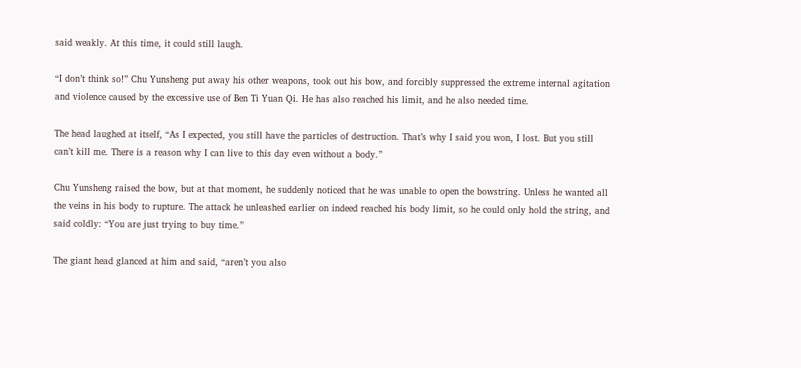said weakly. At this time, it could still laugh.

“I don’t think so!” Chu Yunsheng put away his other weapons, took out his bow, and forcibly suppressed the extreme internal agitation and violence caused by the excessive use of Ben Ti Yuan Qi. He has also reached his limit, and he also needed time.

The head laughed at itself, “As I expected, you still have the particles of destruction. That’s why I said you won, I lost. But you still can’t kill me. There is a reason why I can live to this day even without a body.”

Chu Yunsheng raised the bow, but at that moment, he suddenly noticed that he was unable to open the bowstring. Unless he wanted all the veins in his body to rupture. The attack he unleashed earlier on indeed reached his body limit, so he could only hold the string, and said coldly: “You are just trying to buy time.”

The giant head glanced at him and said, “aren’t you also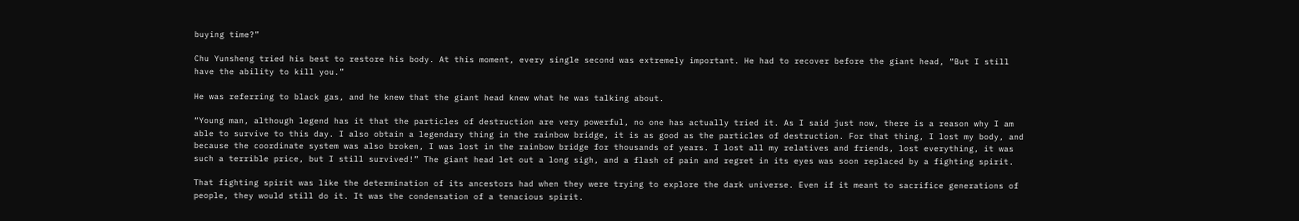buying time?”

Chu Yunsheng tried his best to restore his body. At this moment, every single second was extremely important. He had to recover before the giant head, “But I still have the ability to kill you.”

He was referring to black gas, and he knew that the giant head knew what he was talking about.

“Young man, although legend has it that the particles of destruction are very powerful, no one has actually tried it. As I said just now, there is a reason why I am able to survive to this day. I also obtain a legendary thing in the rainbow bridge, it is as good as the particles of destruction. For that thing, I lost my body, and because the coordinate system was also broken, I was lost in the rainbow bridge for thousands of years. I lost all my relatives and friends, lost everything, it was such a terrible price, but I still survived!” The giant head let out a long sigh, and a flash of pain and regret in its eyes was soon replaced by a fighting spirit.

That fighting spirit was like the determination of its ancestors had when they were trying to explore the dark universe. Even if it meant to sacrifice generations of people, they would still do it. It was the condensation of a tenacious spirit.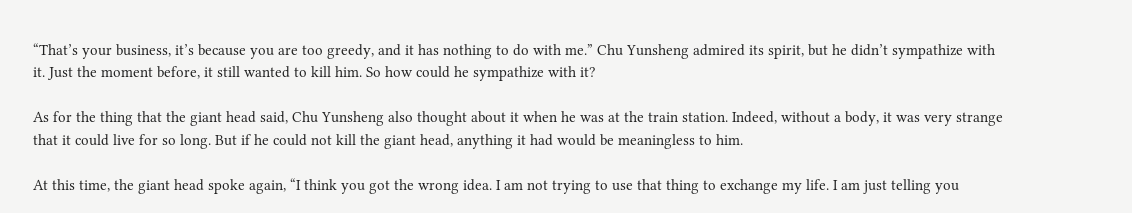“That’s your business, it’s because you are too greedy, and it has nothing to do with me.” Chu Yunsheng admired its spirit, but he didn’t sympathize with it. Just the moment before, it still wanted to kill him. So how could he sympathize with it?

As for the thing that the giant head said, Chu Yunsheng also thought about it when he was at the train station. Indeed, without a body, it was very strange that it could live for so long. But if he could not kill the giant head, anything it had would be meaningless to him.

At this time, the giant head spoke again, “I think you got the wrong idea. I am not trying to use that thing to exchange my life. I am just telling you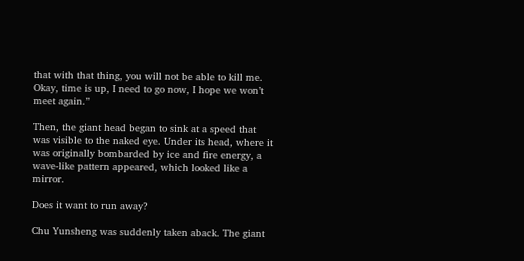that with that thing, you will not be able to kill me. Okay, time is up, I need to go now, I hope we won’t meet again.”

Then, the giant head began to sink at a speed that was visible to the naked eye. Under its head, where it was originally bombarded by ice and fire energy, a wave-like pattern appeared, which looked like a mirror.

Does it want to run away?

Chu Yunsheng was suddenly taken aback. The giant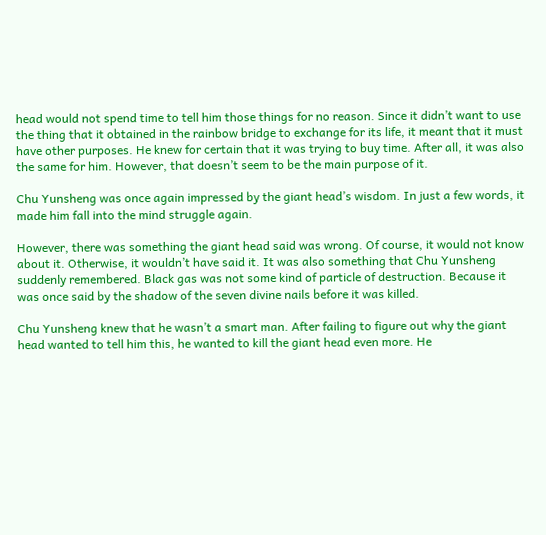head would not spend time to tell him those things for no reason. Since it didn’t want to use the thing that it obtained in the rainbow bridge to exchange for its life, it meant that it must have other purposes. He knew for certain that it was trying to buy time. After all, it was also the same for him. However, that doesn’t seem to be the main purpose of it.

Chu Yunsheng was once again impressed by the giant head’s wisdom. In just a few words, it made him fall into the mind struggle again.

However, there was something the giant head said was wrong. Of course, it would not know about it. Otherwise, it wouldn’t have said it. It was also something that Chu Yunsheng suddenly remembered. Black gas was not some kind of particle of destruction. Because it was once said by the shadow of the seven divine nails before it was killed.

Chu Yunsheng knew that he wasn’t a smart man. After failing to figure out why the giant head wanted to tell him this, he wanted to kill the giant head even more. He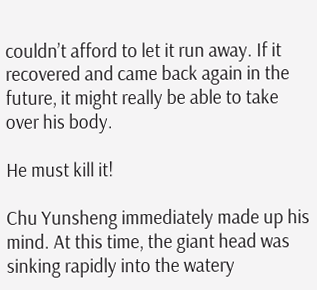couldn’t afford to let it run away. If it recovered and came back again in the future, it might really be able to take over his body.

He must kill it!

Chu Yunsheng immediately made up his mind. At this time, the giant head was sinking rapidly into the watery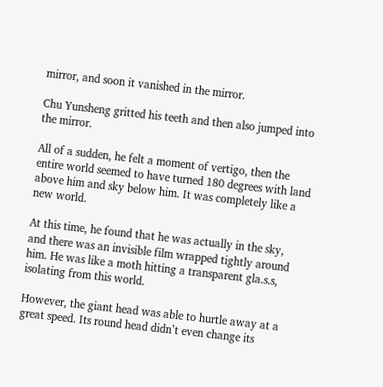mirror, and soon it vanished in the mirror.

Chu Yunsheng gritted his teeth and then also jumped into the mirror.

All of a sudden, he felt a moment of vertigo, then the entire world seemed to have turned 180 degrees with land above him and sky below him. It was completely like a new world.

At this time, he found that he was actually in the sky, and there was an invisible film wrapped tightly around him. He was like a moth hitting a transparent gla.s.s, isolating from this world.

However, the giant head was able to hurtle away at a great speed. Its round head didn’t even change its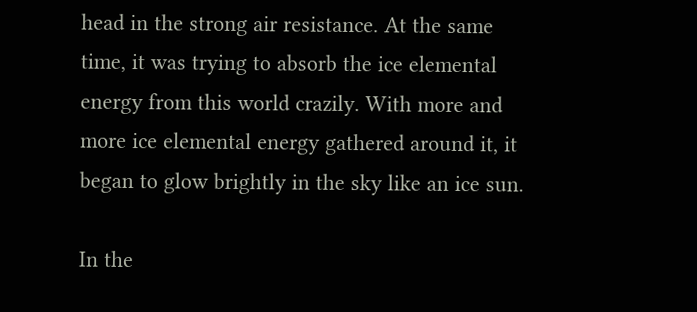head in the strong air resistance. At the same time, it was trying to absorb the ice elemental energy from this world crazily. With more and more ice elemental energy gathered around it, it began to glow brightly in the sky like an ice sun.

In the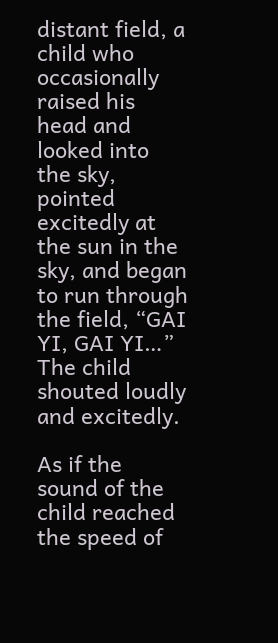distant field, a child who occasionally raised his head and looked into the sky, pointed excitedly at the sun in the sky, and began to run through the field, “GAI YI, GAI YI…” The child shouted loudly and excitedly.

As if the sound of the child reached the speed of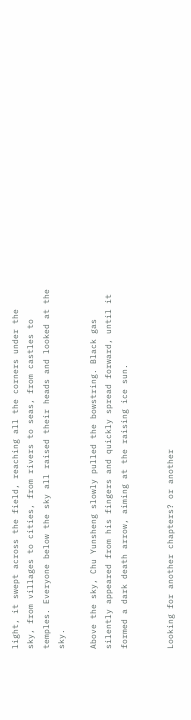light, it swept across the field, reaching all the corners under the sky, from villages to cities, from rivers to seas, from castles to temples. Everyone below the sky all raised their heads and looked at the sky.

Above the sky, Chu Yunsheng slowly pulled the bowstring. Black gas silently appeared from his fingers and quickly spread forward, until it formed a dark death arrow, aiming at the raising ice sun.


Looking for another chapters? or another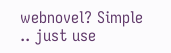webnovel? Simple .. just use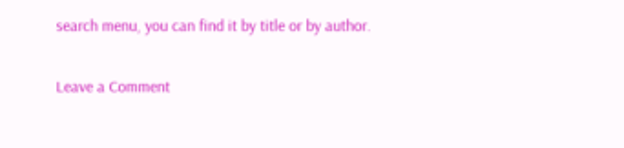search menu, you can find it by title or by author.

Leave a Comment